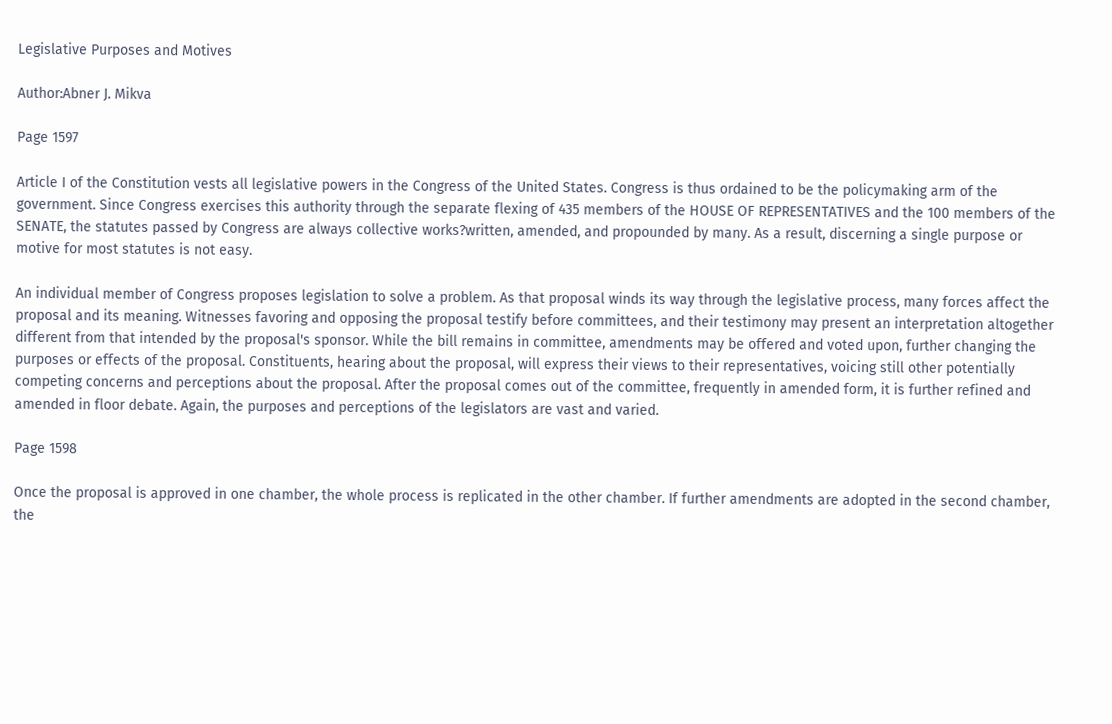Legislative Purposes and Motives

Author:Abner J. Mikva

Page 1597

Article I of the Constitution vests all legislative powers in the Congress of the United States. Congress is thus ordained to be the policymaking arm of the government. Since Congress exercises this authority through the separate flexing of 435 members of the HOUSE OF REPRESENTATIVES and the 100 members of the SENATE, the statutes passed by Congress are always collective works?written, amended, and propounded by many. As a result, discerning a single purpose or motive for most statutes is not easy.

An individual member of Congress proposes legislation to solve a problem. As that proposal winds its way through the legislative process, many forces affect the proposal and its meaning. Witnesses favoring and opposing the proposal testify before committees, and their testimony may present an interpretation altogether different from that intended by the proposal's sponsor. While the bill remains in committee, amendments may be offered and voted upon, further changing the purposes or effects of the proposal. Constituents, hearing about the proposal, will express their views to their representatives, voicing still other potentially competing concerns and perceptions about the proposal. After the proposal comes out of the committee, frequently in amended form, it is further refined and amended in floor debate. Again, the purposes and perceptions of the legislators are vast and varied.

Page 1598

Once the proposal is approved in one chamber, the whole process is replicated in the other chamber. If further amendments are adopted in the second chamber, the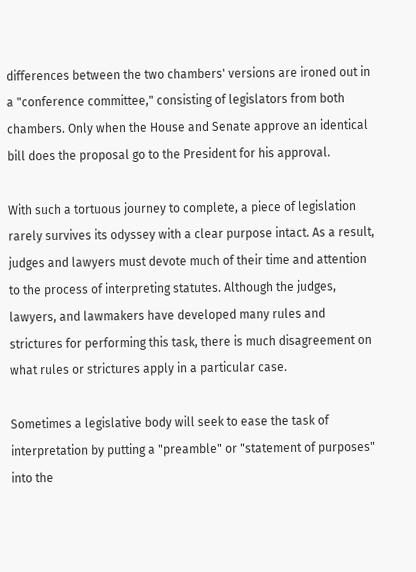differences between the two chambers' versions are ironed out in a "conference committee," consisting of legislators from both chambers. Only when the House and Senate approve an identical bill does the proposal go to the President for his approval.

With such a tortuous journey to complete, a piece of legislation rarely survives its odyssey with a clear purpose intact. As a result, judges and lawyers must devote much of their time and attention to the process of interpreting statutes. Although the judges, lawyers, and lawmakers have developed many rules and strictures for performing this task, there is much disagreement on what rules or strictures apply in a particular case.

Sometimes a legislative body will seek to ease the task of interpretation by putting a "preamble" or "statement of purposes" into the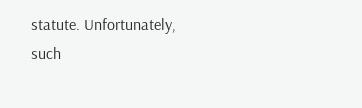statute. Unfortunately, such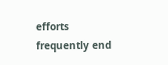efforts frequently end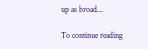up as broad...

To continue reading